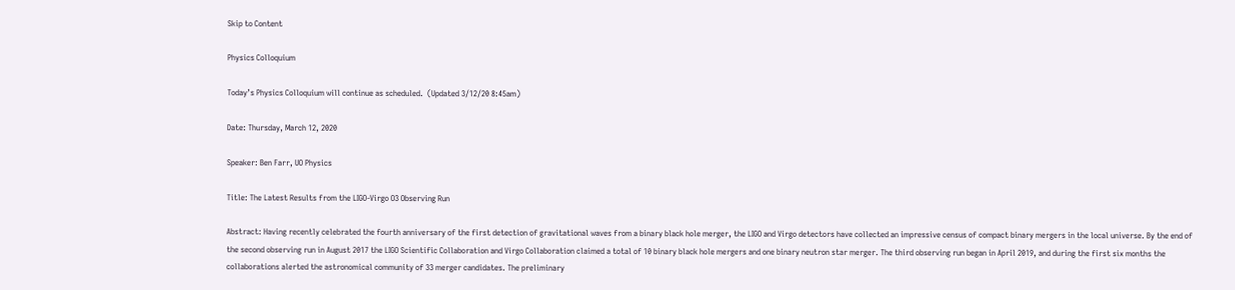Skip to Content

Physics Colloquium

Today’s Physics Colloquium will continue as scheduled.  (Updated 3/12/20 8:45am)

Date: Thursday, March 12, 2020

Speaker: Ben Farr, UO Physics

Title: The Latest Results from the LIGO-Virgo O3 Observing Run

Abstract: Having recently celebrated the fourth anniversary of the first detection of gravitational waves from a binary black hole merger, the LIGO and Virgo detectors have collected an impressive census of compact binary mergers in the local universe. By the end of the second observing run in August 2017 the LIGO Scientific Collaboration and Virgo Collaboration claimed a total of 10 binary black hole mergers and one binary neutron star merger. The third observing run began in April 2019, and during the first six months the collaborations alerted the astronomical community of 33 merger candidates. The preliminary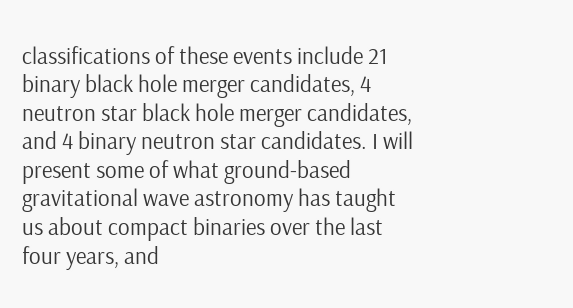classifications of these events include 21 binary black hole merger candidates, 4 neutron star black hole merger candidates, and 4 binary neutron star candidates. I will present some of what ground-based gravitational wave astronomy has taught us about compact binaries over the last four years, and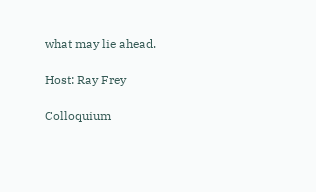what may lie ahead.

Host: Ray Frey

Colloquium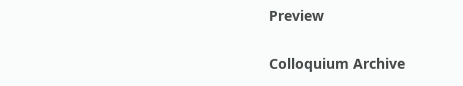Preview

Colloquium Archive